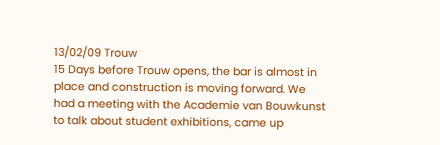13/02/09 Trouw
15 Days before Trouw opens, the bar is almost in place and construction is moving forward. We had a meeting with the Academie van Bouwkunst to talk about student exhibitions, came up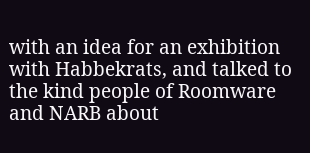with an idea for an exhibition with Habbekrats, and talked to the kind people of Roomware and NARB about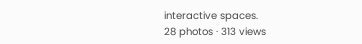interactive spaces.
28 photos · 313 views